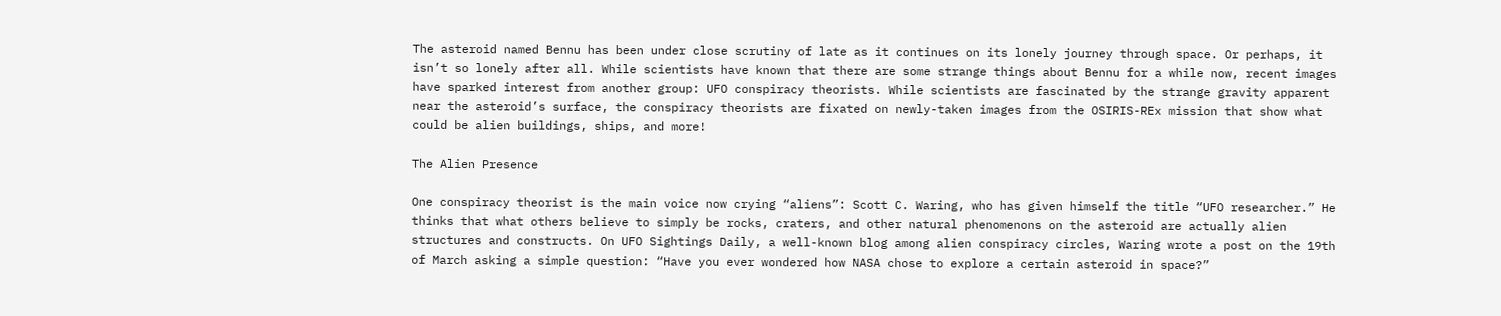The asteroid named Bennu has been under close scrutiny of late as it continues on its lonely journey through space. Or perhaps, it isn’t so lonely after all. While scientists have known that there are some strange things about Bennu for a while now, recent images have sparked interest from another group: UFO conspiracy theorists. While scientists are fascinated by the strange gravity apparent near the asteroid’s surface, the conspiracy theorists are fixated on newly-taken images from the OSIRIS-REx mission that show what could be alien buildings, ships, and more!

The Alien Presence

One conspiracy theorist is the main voice now crying “aliens”: Scott C. Waring, who has given himself the title “UFO researcher.” He thinks that what others believe to simply be rocks, craters, and other natural phenomenons on the asteroid are actually alien structures and constructs. On UFO Sightings Daily, a well-known blog among alien conspiracy circles, Waring wrote a post on the 19th of March asking a simple question: “Have you ever wondered how NASA chose to explore a certain asteroid in space?”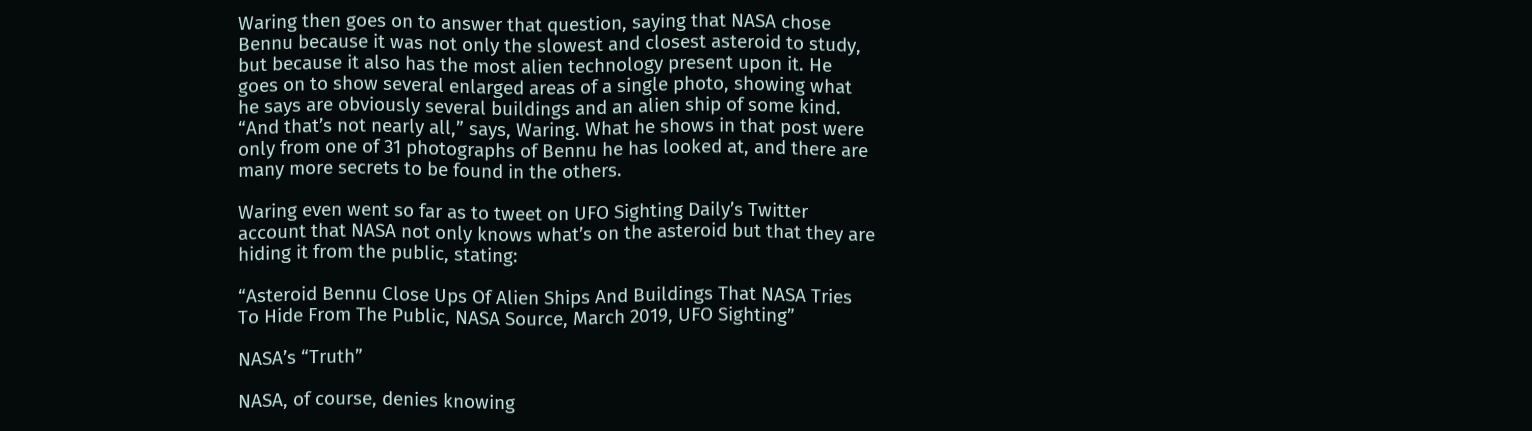Waring then goes on to answer that question, saying that NASA chose Bennu because it was not only the slowest and closest asteroid to study, but because it also has the most alien technology present upon it. He goes on to show several enlarged areas of a single photo, showing what he says are obviously several buildings and an alien ship of some kind. “And that’s not nearly all,” says, Waring. What he shows in that post were only from one of 31 photographs of Bennu he has looked at, and there are many more secrets to be found in the others.

Waring even went so far as to tweet on UFO Sighting Daily’s Twitter account that NASA not only knows what’s on the asteroid but that they are hiding it from the public, stating:

“Asteroid Bennu Close Ups Of Alien Ships And Buildings That NASA Tries To Hide From The Public, NASA Source, March 2019, UFO Sighting”

NASA’s “Truth”

NASA, of course, denies knowing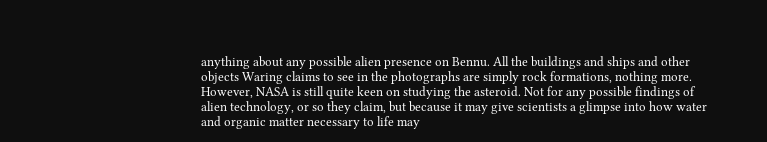anything about any possible alien presence on Bennu. All the buildings and ships and other objects Waring claims to see in the photographs are simply rock formations, nothing more. However, NASA is still quite keen on studying the asteroid. Not for any possible findings of alien technology, or so they claim, but because it may give scientists a glimpse into how water and organic matter necessary to life may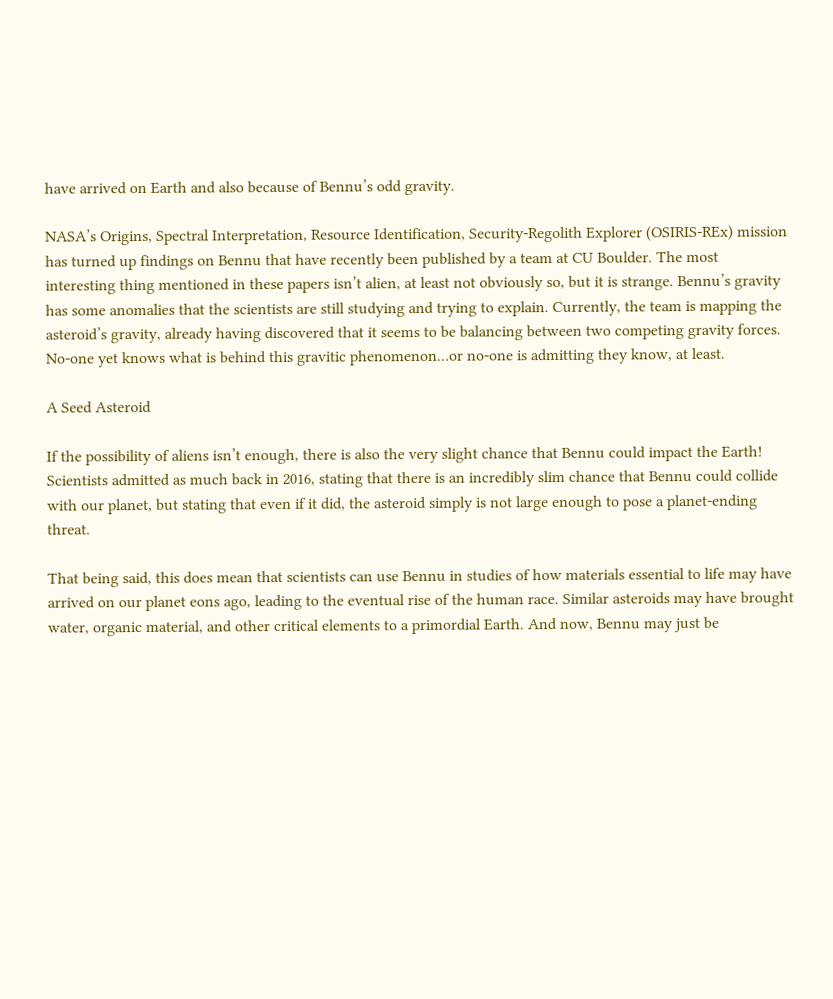have arrived on Earth and also because of Bennu’s odd gravity.

NASA’s Origins, Spectral Interpretation, Resource Identification, Security-Regolith Explorer (OSIRIS-REx) mission has turned up findings on Bennu that have recently been published by a team at CU Boulder. The most interesting thing mentioned in these papers isn’t alien, at least not obviously so, but it is strange. Bennu’s gravity has some anomalies that the scientists are still studying and trying to explain. Currently, the team is mapping the asteroid’s gravity, already having discovered that it seems to be balancing between two competing gravity forces. No-one yet knows what is behind this gravitic phenomenon…or no-one is admitting they know, at least.

A Seed Asteroid

If the possibility of aliens isn’t enough, there is also the very slight chance that Bennu could impact the Earth! Scientists admitted as much back in 2016, stating that there is an incredibly slim chance that Bennu could collide with our planet, but stating that even if it did, the asteroid simply is not large enough to pose a planet-ending threat.

That being said, this does mean that scientists can use Bennu in studies of how materials essential to life may have arrived on our planet eons ago, leading to the eventual rise of the human race. Similar asteroids may have brought water, organic material, and other critical elements to a primordial Earth. And now, Bennu may just be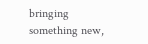bringing something new,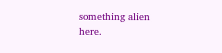something alien here.